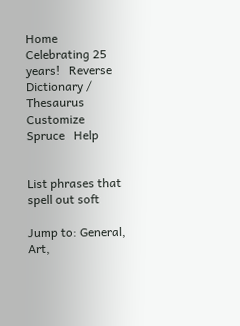Home   Celebrating 25 years!   Reverse Dictionary / Thesaurus  Customize   Spruce   Help


List phrases that spell out soft

Jump to: General, Art,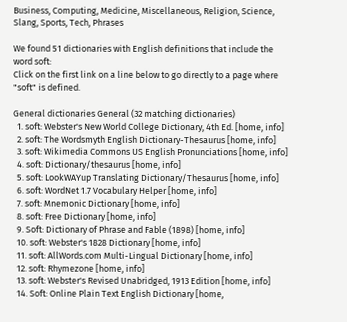Business, Computing, Medicine, Miscellaneous, Religion, Science, Slang, Sports, Tech, Phrases

We found 51 dictionaries with English definitions that include the word soft:
Click on the first link on a line below to go directly to a page where "soft" is defined.

General dictionaries General (32 matching dictionaries)
  1. soft: Webster's New World College Dictionary, 4th Ed. [home, info]
  2. soft: The Wordsmyth English Dictionary-Thesaurus [home, info]
  3. soft: Wikimedia Commons US English Pronunciations [home, info]
  4. soft: Dictionary/thesaurus [home, info]
  5. soft: LookWAYup Translating Dictionary/Thesaurus [home, info]
  6. soft: WordNet 1.7 Vocabulary Helper [home, info]
  7. soft: Mnemonic Dictionary [home, info]
  8. soft: Free Dictionary [home, info]
  9. Soft: Dictionary of Phrase and Fable (1898) [home, info]
  10. soft: Webster's 1828 Dictionary [home, info]
  11. soft: AllWords.com Multi-Lingual Dictionary [home, info]
  12. soft: Rhymezone [home, info]
  13. soft: Webster's Revised Unabridged, 1913 Edition [home, info]
  14. Soft: Online Plain Text English Dictionary [home,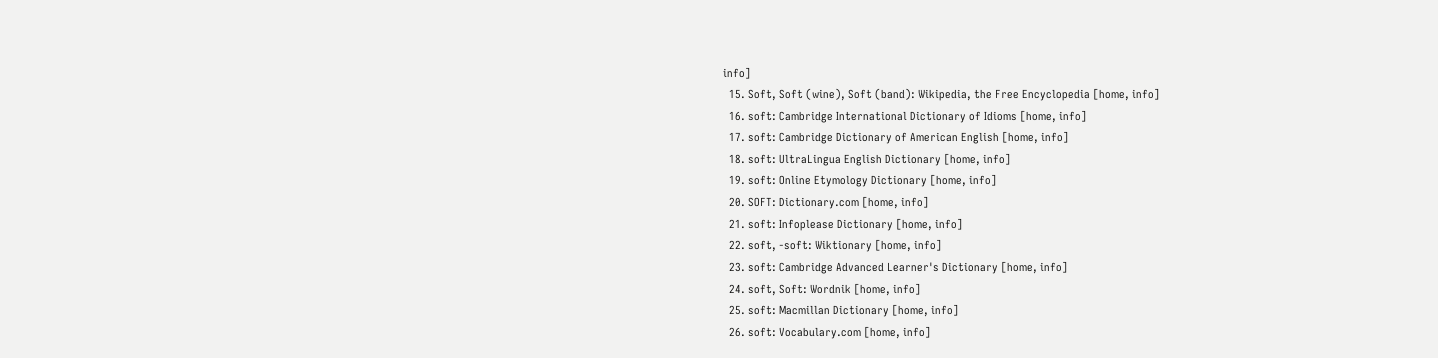info]
  15. Soft, Soft (wine), Soft (band): Wikipedia, the Free Encyclopedia [home, info]
  16. soft: Cambridge International Dictionary of Idioms [home, info]
  17. soft: Cambridge Dictionary of American English [home, info]
  18. soft: UltraLingua English Dictionary [home, info]
  19. soft: Online Etymology Dictionary [home, info]
  20. SOFT: Dictionary.com [home, info]
  21. soft: Infoplease Dictionary [home, info]
  22. soft, -soft: Wiktionary [home, info]
  23. soft: Cambridge Advanced Learner's Dictionary [home, info]
  24. soft, Soft: Wordnik [home, info]
  25. soft: Macmillan Dictionary [home, info]
  26. soft: Vocabulary.com [home, info]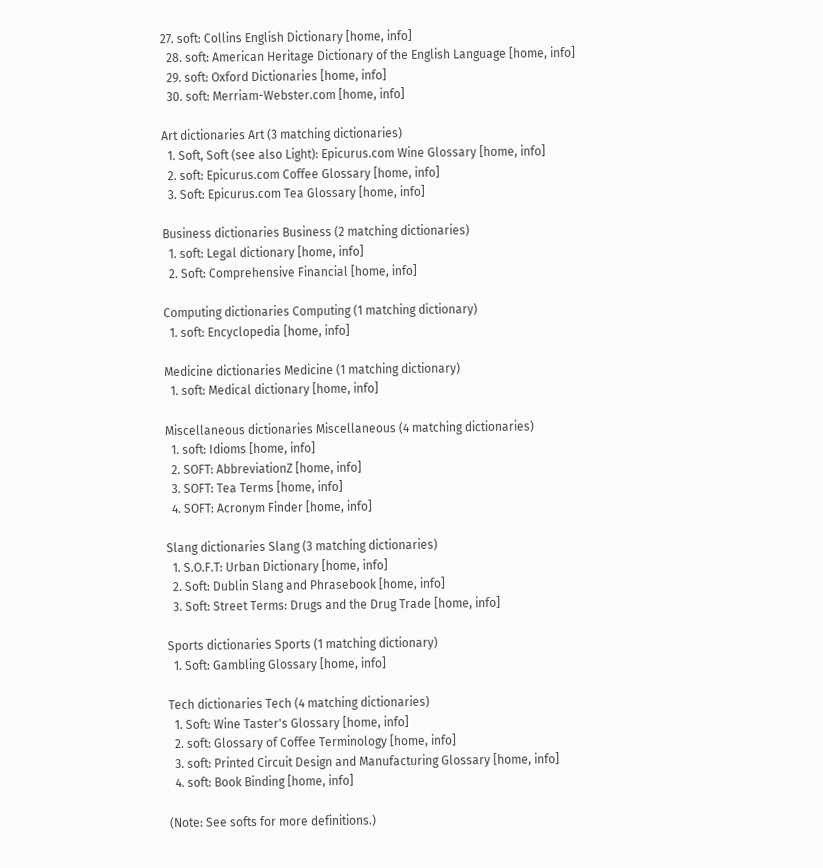27. soft: Collins English Dictionary [home, info]
  28. soft: American Heritage Dictionary of the English Language [home, info]
  29. soft: Oxford Dictionaries [home, info]
  30. soft: Merriam-Webster.com [home, info]

Art dictionaries Art (3 matching dictionaries)
  1. Soft, Soft (see also Light): Epicurus.com Wine Glossary [home, info]
  2. soft: Epicurus.com Coffee Glossary [home, info]
  3. Soft: Epicurus.com Tea Glossary [home, info]

Business dictionaries Business (2 matching dictionaries)
  1. soft: Legal dictionary [home, info]
  2. Soft: Comprehensive Financial [home, info]

Computing dictionaries Computing (1 matching dictionary)
  1. soft: Encyclopedia [home, info]

Medicine dictionaries Medicine (1 matching dictionary)
  1. soft: Medical dictionary [home, info]

Miscellaneous dictionaries Miscellaneous (4 matching dictionaries)
  1. soft: Idioms [home, info]
  2. SOFT: AbbreviationZ [home, info]
  3. SOFT: Tea Terms [home, info]
  4. SOFT: Acronym Finder [home, info]

Slang dictionaries Slang (3 matching dictionaries)
  1. S.O.F.T: Urban Dictionary [home, info]
  2. Soft: Dublin Slang and Phrasebook [home, info]
  3. Soft: Street Terms: Drugs and the Drug Trade [home, info]

Sports dictionaries Sports (1 matching dictionary)
  1. Soft: Gambling Glossary [home, info]

Tech dictionaries Tech (4 matching dictionaries)
  1. Soft: Wine Taster's Glossary [home, info]
  2. soft: Glossary of Coffee Terminology [home, info]
  3. soft: Printed Circuit Design and Manufacturing Glossary [home, info]
  4. soft: Book Binding [home, info]

(Note: See softs for more definitions.)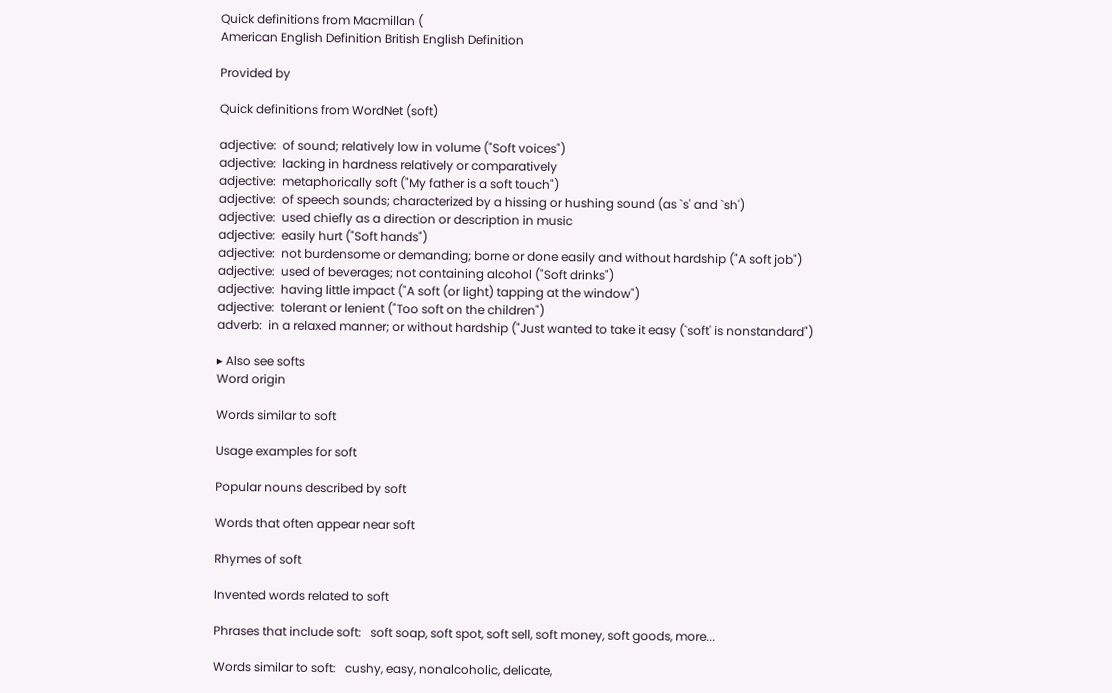Quick definitions from Macmillan (
American English Definition British English Definition

Provided by

Quick definitions from WordNet (soft)

adjective:  of sound; relatively low in volume ("Soft voices")
adjective:  lacking in hardness relatively or comparatively
adjective:  metaphorically soft ("My father is a soft touch")
adjective:  of speech sounds; characterized by a hissing or hushing sound (as `s' and `sh')
adjective:  used chiefly as a direction or description in music
adjective:  easily hurt ("Soft hands")
adjective:  not burdensome or demanding; borne or done easily and without hardship ("A soft job")
adjective:  used of beverages; not containing alcohol ("Soft drinks")
adjective:  having little impact ("A soft (or light) tapping at the window")
adjective:  tolerant or lenient ("Too soft on the children")
adverb:  in a relaxed manner; or without hardship ("Just wanted to take it easy (`soft' is nonstandard")

▸ Also see softs
Word origin

Words similar to soft

Usage examples for soft

Popular nouns described by soft

Words that often appear near soft

Rhymes of soft

Invented words related to soft

Phrases that include soft:   soft soap, soft spot, soft sell, soft money, soft goods, more...

Words similar to soft:   cushy, easy, nonalcoholic, delicate,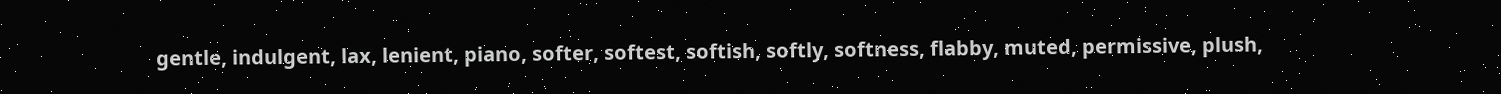gentle, indulgent, lax, lenient, piano, softer, softest, softish, softly, softness, flabby, muted, permissive, plush,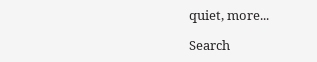quiet, more...

Search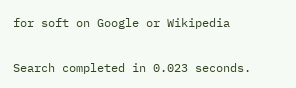for soft on Google or Wikipedia

Search completed in 0.023 seconds.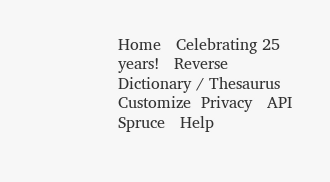Home   Celebrating 25 years!   Reverse Dictionary / Thesaurus  Customize  Privacy   API   Spruce   Help